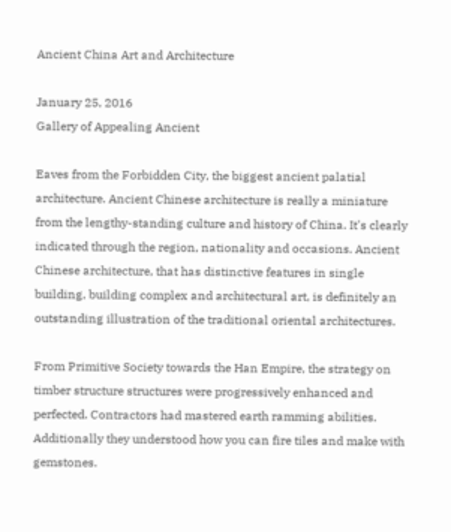Ancient China Art and Architecture

January 25, 2016
Gallery of Appealing Ancient

Eaves from the Forbidden City, the biggest ancient palatial architecture. Ancient Chinese architecture is really a miniature from the lengthy-standing culture and history of China. It's clearly indicated through the region, nationality and occasions. Ancient Chinese architecture, that has distinctive features in single building, building complex and architectural art, is definitely an outstanding illustration of the traditional oriental architectures.

From Primitive Society towards the Han Empire, the strategy on timber structure structures were progressively enhanced and perfected. Contractors had mastered earth ramming abilities. Additionally they understood how you can fire tiles and make with gemstones.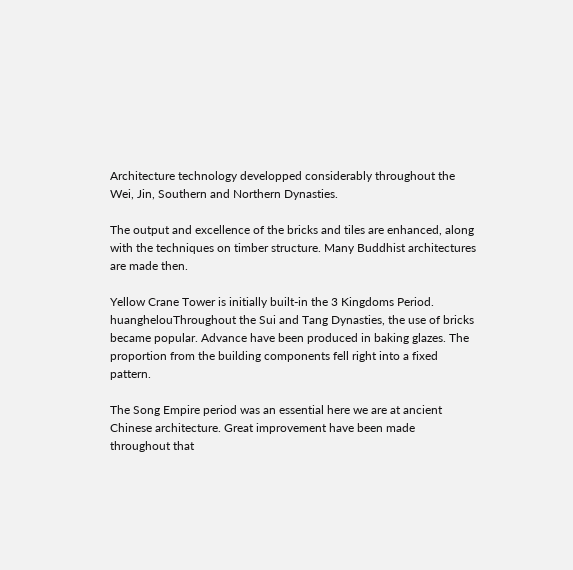Architecture technology developped considerably throughout the Wei, Jin, Southern and Northern Dynasties.

The output and excellence of the bricks and tiles are enhanced, along with the techniques on timber structure. Many Buddhist architectures are made then.

Yellow Crane Tower is initially built-in the 3 Kingdoms Period. huanghelouThroughout the Sui and Tang Dynasties, the use of bricks became popular. Advance have been produced in baking glazes. The proportion from the building components fell right into a fixed pattern.

The Song Empire period was an essential here we are at ancient Chinese architecture. Great improvement have been made throughout that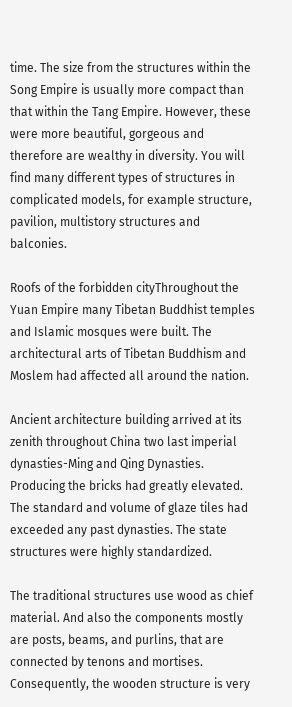time. The size from the structures within the Song Empire is usually more compact than that within the Tang Empire. However, these were more beautiful, gorgeous and therefore are wealthy in diversity. You will find many different types of structures in complicated models, for example structure, pavilion, multistory structures and balconies.

Roofs of the forbidden cityThroughout the Yuan Empire many Tibetan Buddhist temples and Islamic mosques were built. The architectural arts of Tibetan Buddhism and Moslem had affected all around the nation.

Ancient architecture building arrived at its zenith throughout China two last imperial dynasties-Ming and Qing Dynasties. Producing the bricks had greatly elevated. The standard and volume of glaze tiles had exceeded any past dynasties. The state structures were highly standardized.

The traditional structures use wood as chief material. And also the components mostly are posts, beams, and purlins, that are connected by tenons and mortises. Consequently, the wooden structure is very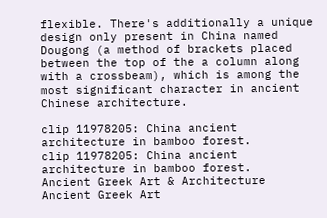flexible. There's additionally a unique design only present in China named Dougong (a method of brackets placed between the top of the a column along with a crossbeam), which is among the most significant character in ancient Chinese architecture.

clip 11978205: China ancient architecture in bamboo forest.
clip 11978205: China ancient architecture in bamboo forest.
Ancient Greek Art & Architecture
Ancient Greek Art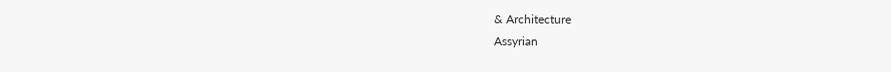& Architecture
Assyrian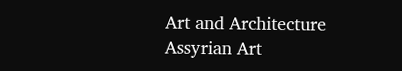Art and Architecture
Assyrian Art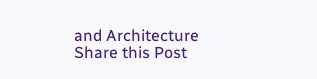and Architecture
Share this Post